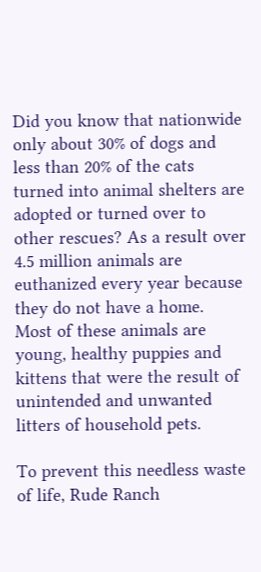Did you know that nationwide only about 30% of dogs and less than 20% of the cats turned into animal shelters are adopted or turned over to other rescues? As a result over 4.5 million animals are euthanized every year because they do not have a home.  Most of these animals are young, healthy puppies and kittens that were the result of unintended and unwanted litters of household pets.

To prevent this needless waste of life, Rude Ranch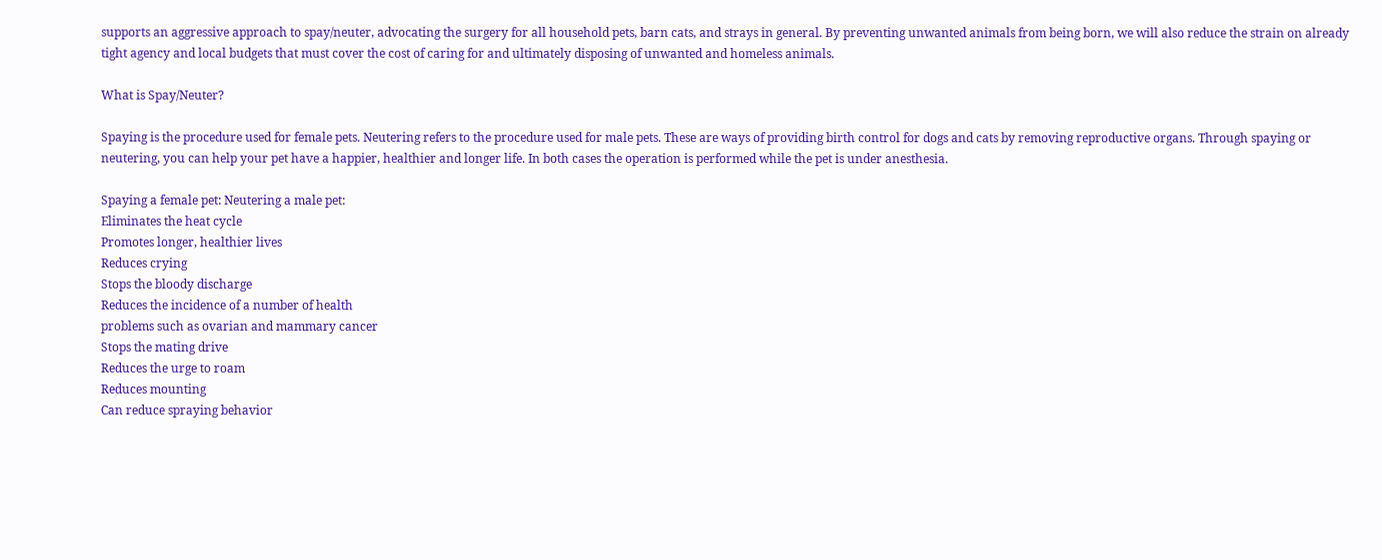supports an aggressive approach to spay/neuter, advocating the surgery for all household pets, barn cats, and strays in general. By preventing unwanted animals from being born, we will also reduce the strain on already tight agency and local budgets that must cover the cost of caring for and ultimately disposing of unwanted and homeless animals.

What is Spay/Neuter?

Spaying is the procedure used for female pets. Neutering refers to the procedure used for male pets. These are ways of providing birth control for dogs and cats by removing reproductive organs. Through spaying or neutering, you can help your pet have a happier, healthier and longer life. In both cases the operation is performed while the pet is under anesthesia.

Spaying a female pet: Neutering a male pet:
Eliminates the heat cycle
Promotes longer, healthier lives
Reduces crying
Stops the bloody discharge
Reduces the incidence of a number of health
problems such as ovarian and mammary cancer
Stops the mating drive
Reduces the urge to roam
Reduces mounting
Can reduce spraying behavior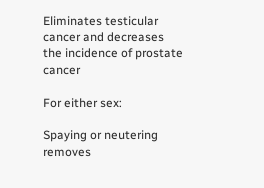Eliminates testicular cancer and decreases
the incidence of prostate cancer

For either sex:

Spaying or neutering removes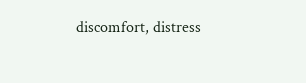discomfort, distress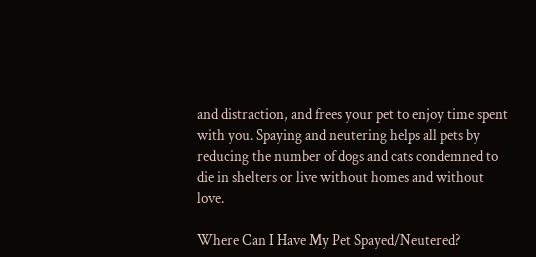and distraction, and frees your pet to enjoy time spent with you. Spaying and neutering helps all pets by reducing the number of dogs and cats condemned to die in shelters or live without homes and without love.

Where Can I Have My Pet Spayed/Neutered?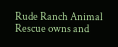Rude Ranch Animal Rescue owns and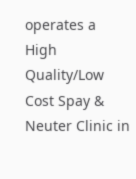operates a High Quality/Low Cost Spay & Neuter Clinic in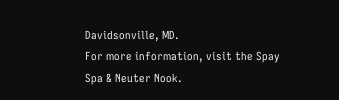Davidsonville, MD.
For more information, visit the Spay Spa & Neuter Nook.